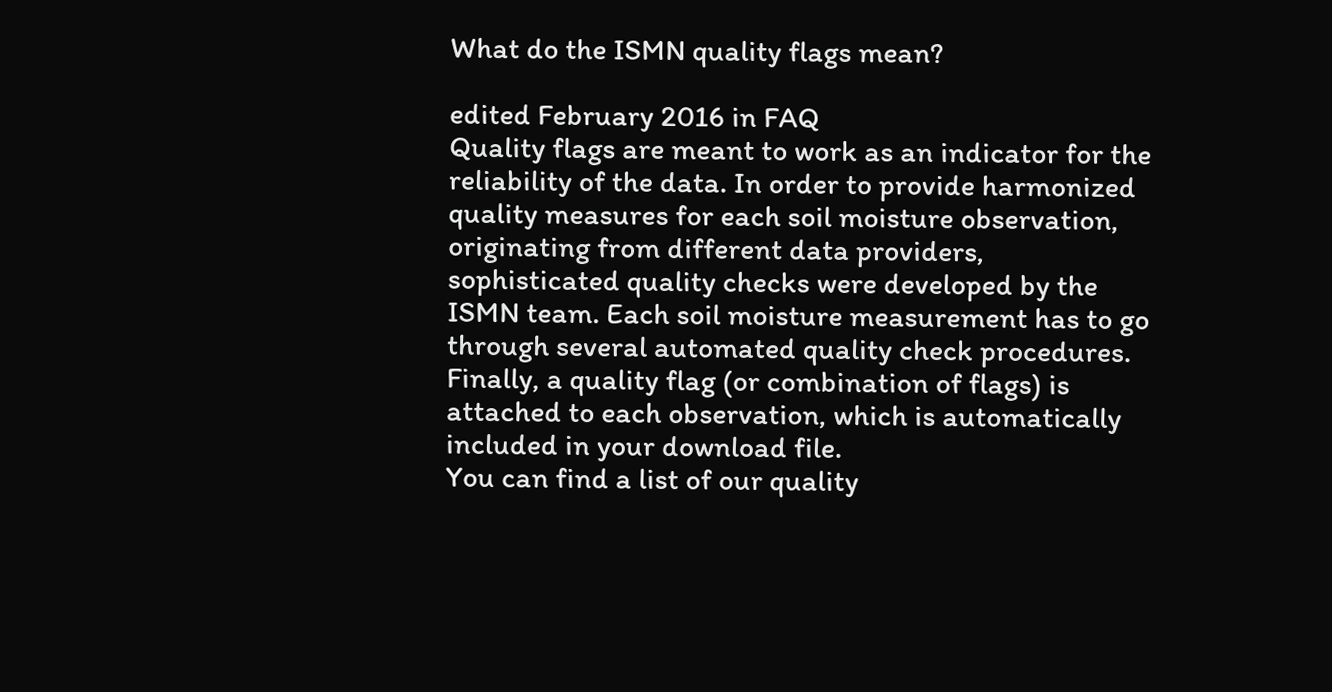What do the ISMN quality flags mean?

edited February 2016 in FAQ
Quality flags are meant to work as an indicator for the reliability of the data. In order to provide harmonized quality measures for each soil moisture observation, originating from different data providers, sophisticated quality checks were developed by the ISMN team. Each soil moisture measurement has to go through several automated quality check procedures. Finally, a quality flag (or combination of flags) is attached to each observation, which is automatically included in your download file.
You can find a list of our quality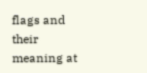flags and their meaning at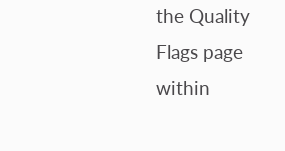the Quality Flags page within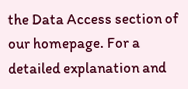the Data Access section of our homepage. For a detailed explanation and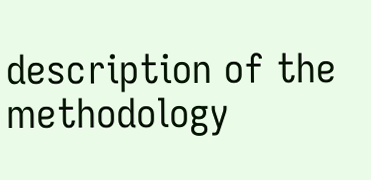description of the methodology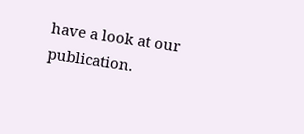have a look at our publication.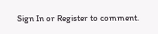Sign In or Register to comment.